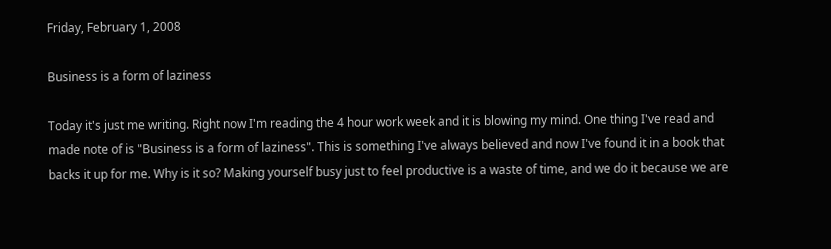Friday, February 1, 2008

Business is a form of laziness

Today it's just me writing. Right now I'm reading the 4 hour work week and it is blowing my mind. One thing I've read and made note of is "Business is a form of laziness". This is something I've always believed and now I've found it in a book that backs it up for me. Why is it so? Making yourself busy just to feel productive is a waste of time, and we do it because we are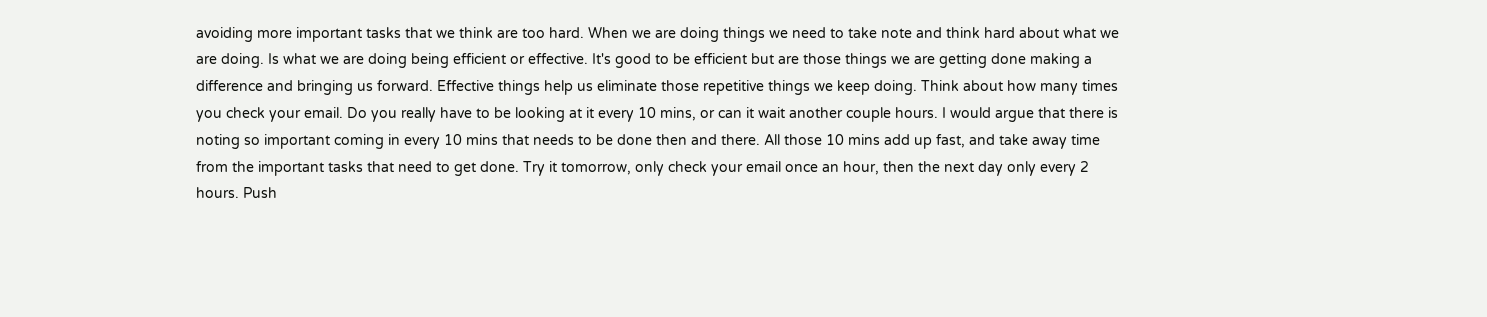avoiding more important tasks that we think are too hard. When we are doing things we need to take note and think hard about what we are doing. Is what we are doing being efficient or effective. It's good to be efficient but are those things we are getting done making a difference and bringing us forward. Effective things help us eliminate those repetitive things we keep doing. Think about how many times you check your email. Do you really have to be looking at it every 10 mins, or can it wait another couple hours. I would argue that there is noting so important coming in every 10 mins that needs to be done then and there. All those 10 mins add up fast, and take away time from the important tasks that need to get done. Try it tomorrow, only check your email once an hour, then the next day only every 2 hours. Push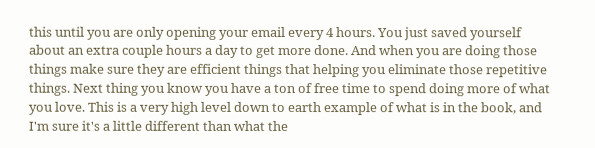this until you are only opening your email every 4 hours. You just saved yourself about an extra couple hours a day to get more done. And when you are doing those things make sure they are efficient things that helping you eliminate those repetitive things. Next thing you know you have a ton of free time to spend doing more of what you love. This is a very high level down to earth example of what is in the book, and I'm sure it's a little different than what the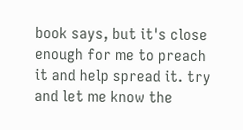book says, but it's close enough for me to preach it and help spread it. try and let me know the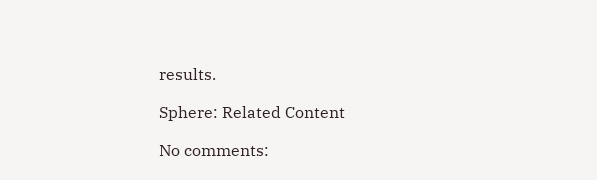results.

Sphere: Related Content

No comments: